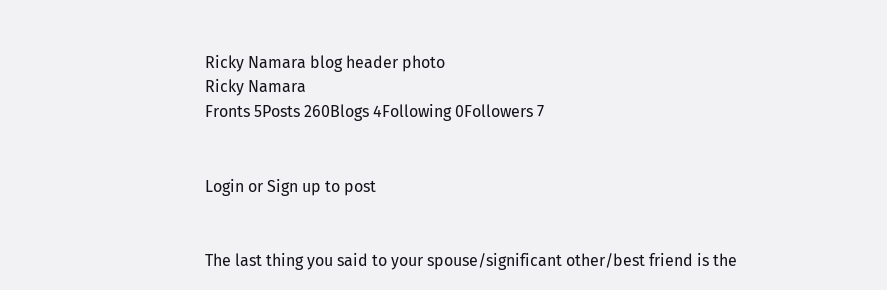Ricky Namara blog header photo
Ricky Namara
Fronts 5Posts 260Blogs 4Following 0Followers 7


Login or Sign up to post


The last thing you said to your spouse/significant other/best friend is the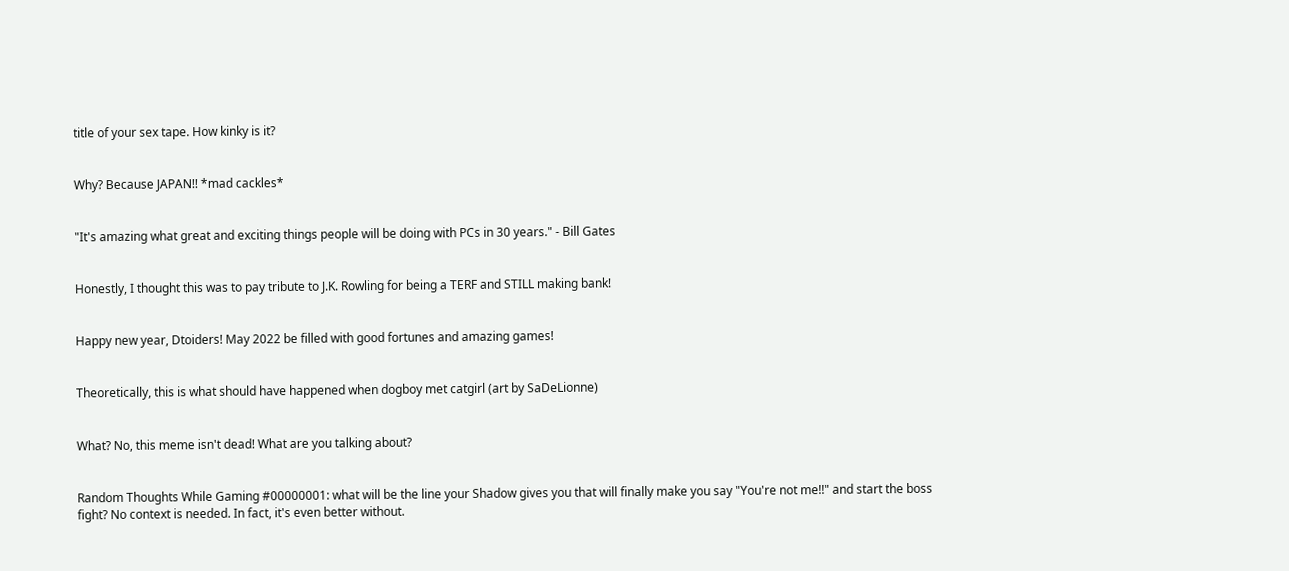title of your sex tape. How kinky is it?


Why? Because JAPAN!! *mad cackles*


"It's amazing what great and exciting things people will be doing with PCs in 30 years." - Bill Gates


Honestly, I thought this was to pay tribute to J.K. Rowling for being a TERF and STILL making bank!


Happy new year, Dtoiders! May 2022 be filled with good fortunes and amazing games!


Theoretically, this is what should have happened when dogboy met catgirl (art by SaDeLionne)


What? No, this meme isn't dead! What are you talking about?


Random Thoughts While Gaming #00000001: what will be the line your Shadow gives you that will finally make you say "You're not me!!" and start the boss fight? No context is needed. In fact, it's even better without.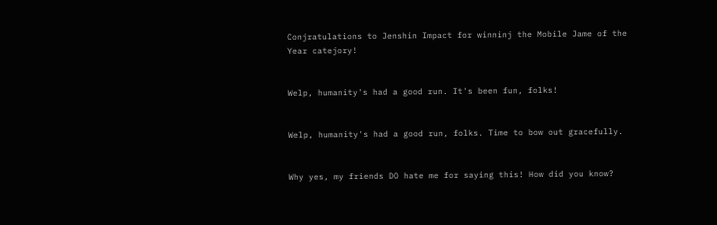Conjratulations to Jenshin Impact for winninj the Mobile Jame of the Year catejory!


Welp, humanity's had a good run. It's been fun, folks!


Welp, humanity's had a good run, folks. Time to bow out gracefully.


Why yes, my friends DO hate me for saying this! How did you know?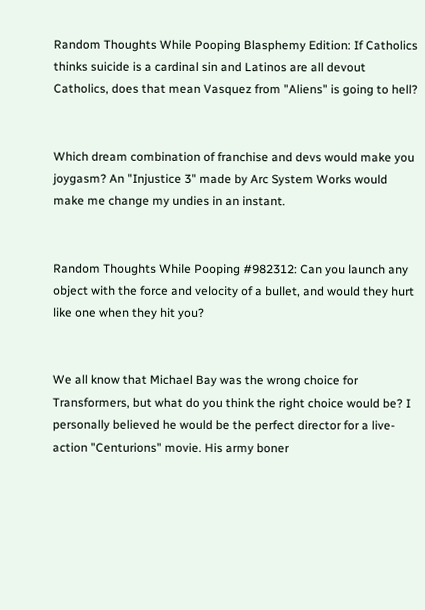Random Thoughts While Pooping Blasphemy Edition: If Catholics thinks suicide is a cardinal sin and Latinos are all devout Catholics, does that mean Vasquez from "Aliens" is going to hell?


Which dream combination of franchise and devs would make you joygasm? An "Injustice 3" made by Arc System Works would make me change my undies in an instant.


Random Thoughts While Pooping #982312: Can you launch any object with the force and velocity of a bullet, and would they hurt like one when they hit you?


We all know that Michael Bay was the wrong choice for Transformers, but what do you think the right choice would be? I personally believed he would be the perfect director for a live-action "Centurions" movie. His army boner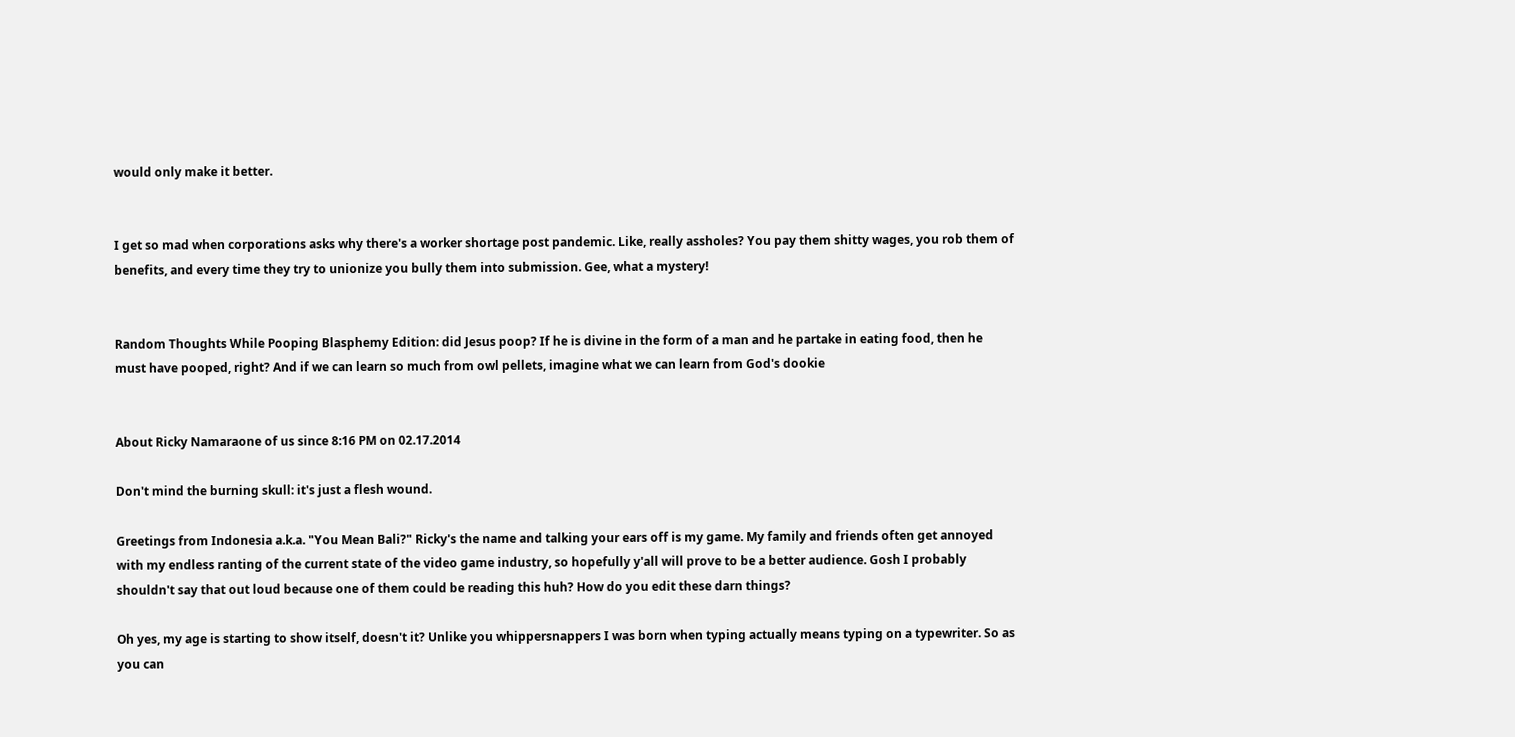would only make it better.


I get so mad when corporations asks why there's a worker shortage post pandemic. Like, really assholes? You pay them shitty wages, you rob them of benefits, and every time they try to unionize you bully them into submission. Gee, what a mystery!


Random Thoughts While Pooping Blasphemy Edition: did Jesus poop? If he is divine in the form of a man and he partake in eating food, then he must have pooped, right? And if we can learn so much from owl pellets, imagine what we can learn from God's dookie


About Ricky Namaraone of us since 8:16 PM on 02.17.2014

Don't mind the burning skull: it's just a flesh wound.

Greetings from Indonesia a.k.a. "You Mean Bali?" Ricky's the name and talking your ears off is my game. My family and friends often get annoyed with my endless ranting of the current state of the video game industry, so hopefully y'all will prove to be a better audience. Gosh I probably shouldn't say that out loud because one of them could be reading this huh? How do you edit these darn things?

Oh yes, my age is starting to show itself, doesn't it? Unlike you whippersnappers I was born when typing actually means typing on a typewriter. So as you can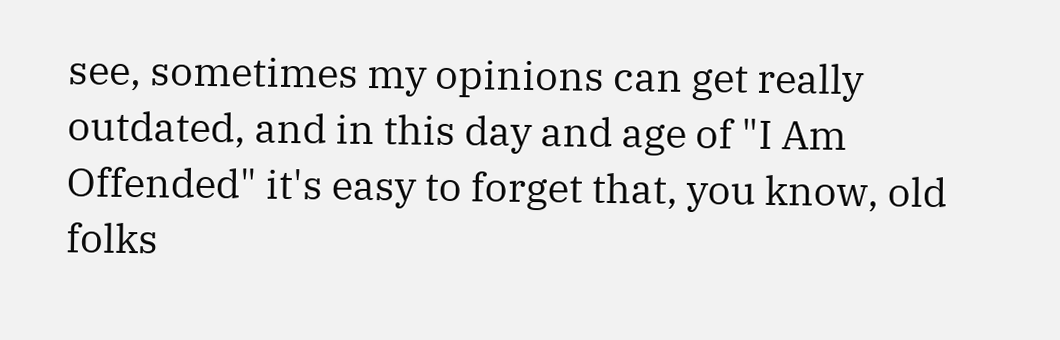see, sometimes my opinions can get really outdated, and in this day and age of "I Am Offended" it's easy to forget that, you know, old folks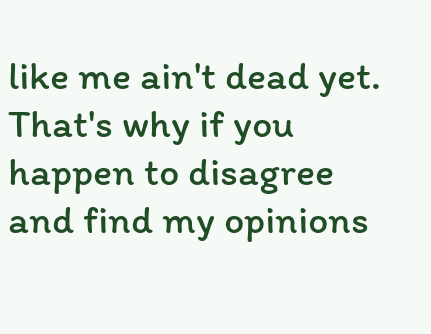like me ain't dead yet. That's why if you happen to disagree and find my opinions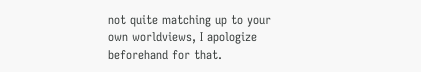not quite matching up to your own worldviews, I apologize beforehand for that.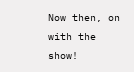Now then, on with the show!